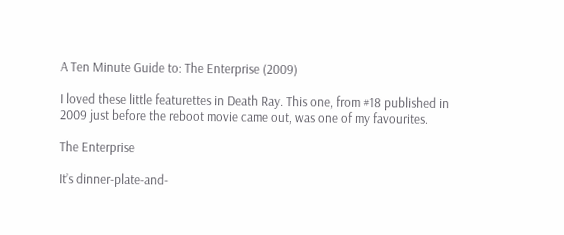A Ten Minute Guide to: The Enterprise (2009)

I loved these little featurettes in Death Ray. This one, from #18 published in 2009 just before the reboot movie came out, was one of my favourites.

The Enterprise

It’s dinner-plate-and-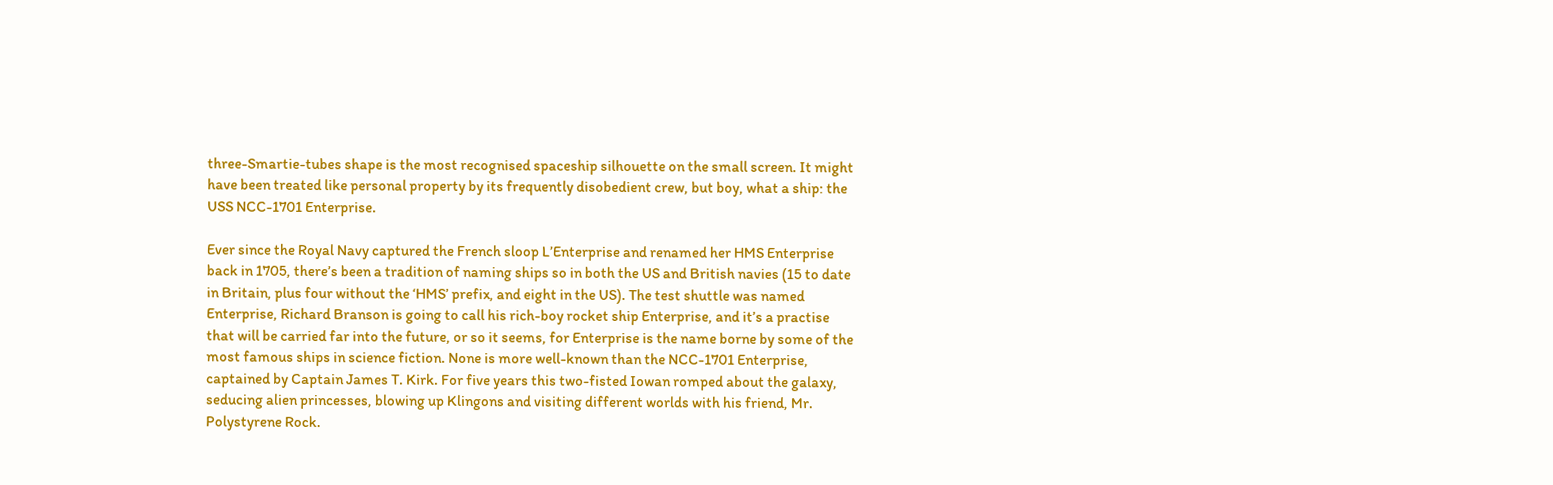three-Smartie-tubes shape is the most recognised spaceship silhouette on the small screen. It might have been treated like personal property by its frequently disobedient crew, but boy, what a ship: the USS NCC-1701 Enterprise.

Ever since the Royal Navy captured the French sloop L’Enterprise and renamed her HMS Enterprise back in 1705, there’s been a tradition of naming ships so in both the US and British navies (15 to date in Britain, plus four without the ‘HMS’ prefix, and eight in the US). The test shuttle was named Enterprise, Richard Branson is going to call his rich-boy rocket ship Enterprise, and it’s a practise that will be carried far into the future, or so it seems, for Enterprise is the name borne by some of the most famous ships in science fiction. None is more well-known than the NCC-1701 Enterprise, captained by Captain James T. Kirk. For five years this two-fisted Iowan romped about the galaxy, seducing alien princesses, blowing up Klingons and visiting different worlds with his friend, Mr. Polystyrene Rock.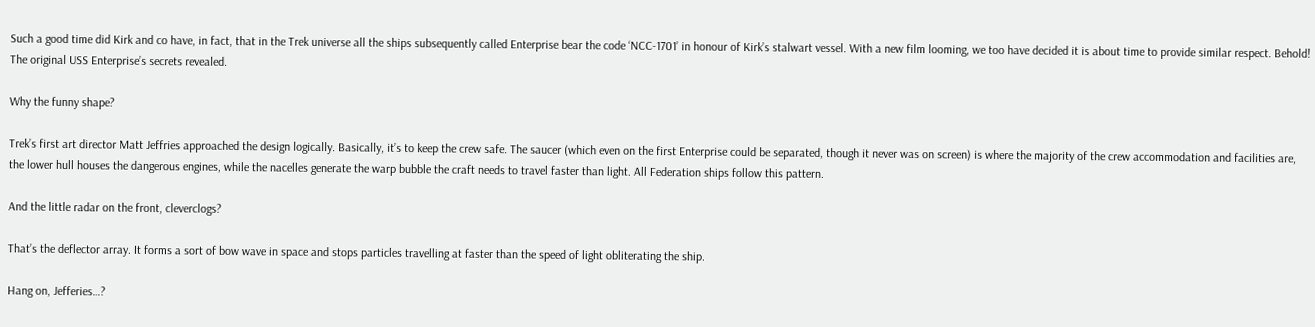Such a good time did Kirk and co have, in fact, that in the Trek universe all the ships subsequently called Enterprise bear the code ‘NCC-1701’ in honour of Kirk’s stalwart vessel. With a new film looming, we too have decided it is about time to provide similar respect. Behold! The original USS Enterprise’s secrets revealed.

Why the funny shape?

Trek’s first art director Matt Jeffries approached the design logically. Basically, it’s to keep the crew safe. The saucer (which even on the first Enterprise could be separated, though it never was on screen) is where the majority of the crew accommodation and facilities are, the lower hull houses the dangerous engines, while the nacelles generate the warp bubble the craft needs to travel faster than light. All Federation ships follow this pattern.

And the little radar on the front, cleverclogs?

That’s the deflector array. It forms a sort of bow wave in space and stops particles travelling at faster than the speed of light obliterating the ship.

Hang on, Jefferies…?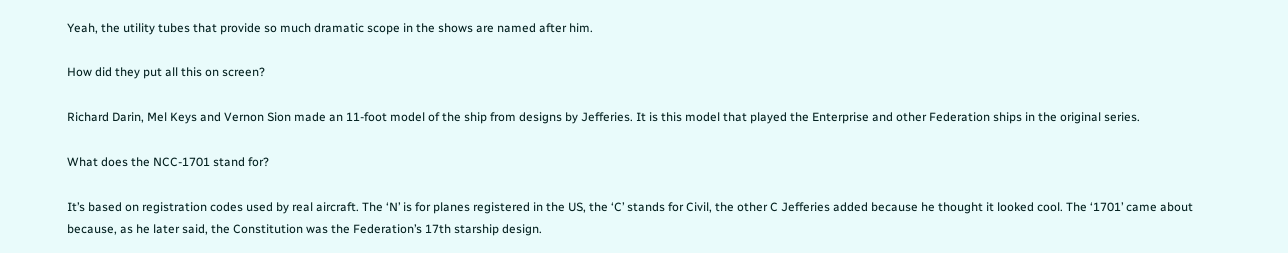Yeah, the utility tubes that provide so much dramatic scope in the shows are named after him.

How did they put all this on screen?

Richard Darin, Mel Keys and Vernon Sion made an 11-foot model of the ship from designs by Jefferies. It is this model that played the Enterprise and other Federation ships in the original series.

What does the NCC-1701 stand for?

It’s based on registration codes used by real aircraft. The ‘N’ is for planes registered in the US, the ‘C’ stands for Civil, the other C Jefferies added because he thought it looked cool. The ‘1701’ came about because, as he later said, the Constitution was the Federation’s 17th starship design.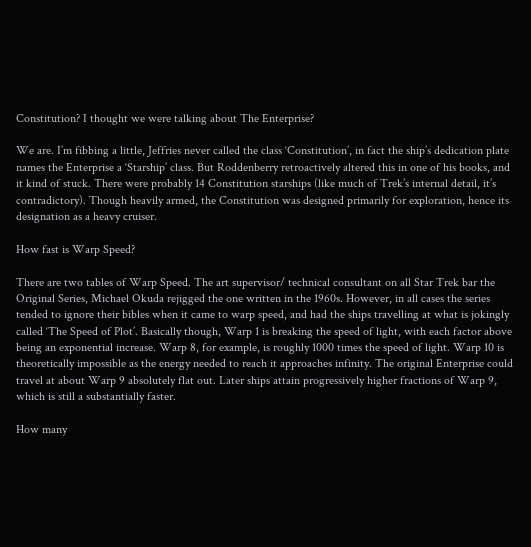Constitution? I thought we were talking about The Enterprise?

We are. I’m fibbing a little, Jeffries never called the class ‘Constitution’, in fact the ship’s dedication plate names the Enterprise a ‘Starship’ class. But Roddenberry retroactively altered this in one of his books, and it kind of stuck. There were probably 14 Constitution starships (like much of Trek’s internal detail, it’s contradictory). Though heavily armed, the Constitution was designed primarily for exploration, hence its designation as a heavy cruiser.

How fast is Warp Speed?

There are two tables of Warp Speed. The art supervisor/ technical consultant on all Star Trek bar the Original Series, Michael Okuda rejigged the one written in the 1960s. However, in all cases the series tended to ignore their bibles when it came to warp speed, and had the ships travelling at what is jokingly called ‘The Speed of Plot’. Basically though, Warp 1 is breaking the speed of light, with each factor above being an exponential increase. Warp 8, for example, is roughly 1000 times the speed of light. Warp 10 is theoretically impossible as the energy needed to reach it approaches infinity. The original Enterprise could travel at about Warp 9 absolutely flat out. Later ships attain progressively higher fractions of Warp 9, which is still a substantially faster.

How many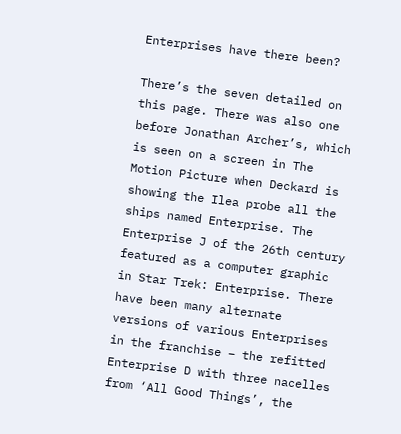Enterprises have there been?

There’s the seven detailed on this page. There was also one before Jonathan Archer’s, which is seen on a screen in The Motion Picture when Deckard is showing the Ilea probe all the ships named Enterprise. The Enterprise J of the 26th century featured as a computer graphic in Star Trek: Enterprise. There have been many alternate versions of various Enterprises in the franchise – the refitted Enterprise D with three nacelles from ‘All Good Things’, the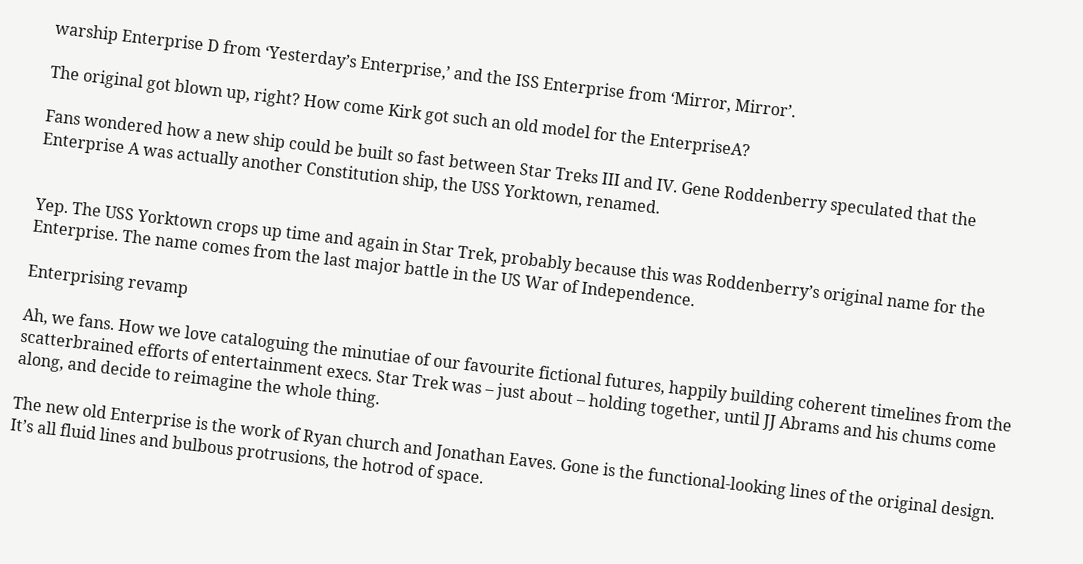warship Enterprise D from ‘Yesterday’s Enterprise,’ and the ISS Enterprise from ‘Mirror, Mirror’.

The original got blown up, right? How come Kirk got such an old model for the EnterpriseA?

Fans wondered how a new ship could be built so fast between Star Treks III and IV. Gene Roddenberry speculated that the Enterprise A was actually another Constitution ship, the USS Yorktown, renamed.


Yep. The USS Yorktown crops up time and again in Star Trek, probably because this was Roddenberry’s original name for the Enterprise. The name comes from the last major battle in the US War of Independence.

Enterprising revamp

Ah, we fans. How we love cataloguing the minutiae of our favourite fictional futures, happily building coherent timelines from the scatterbrained efforts of entertainment execs. Star Trek was – just about – holding together, until JJ Abrams and his chums come along, and decide to reimagine the whole thing.

The new old Enterprise is the work of Ryan church and Jonathan Eaves. Gone is the functional-looking lines of the original design. It’s all fluid lines and bulbous protrusions, the hotrod of space.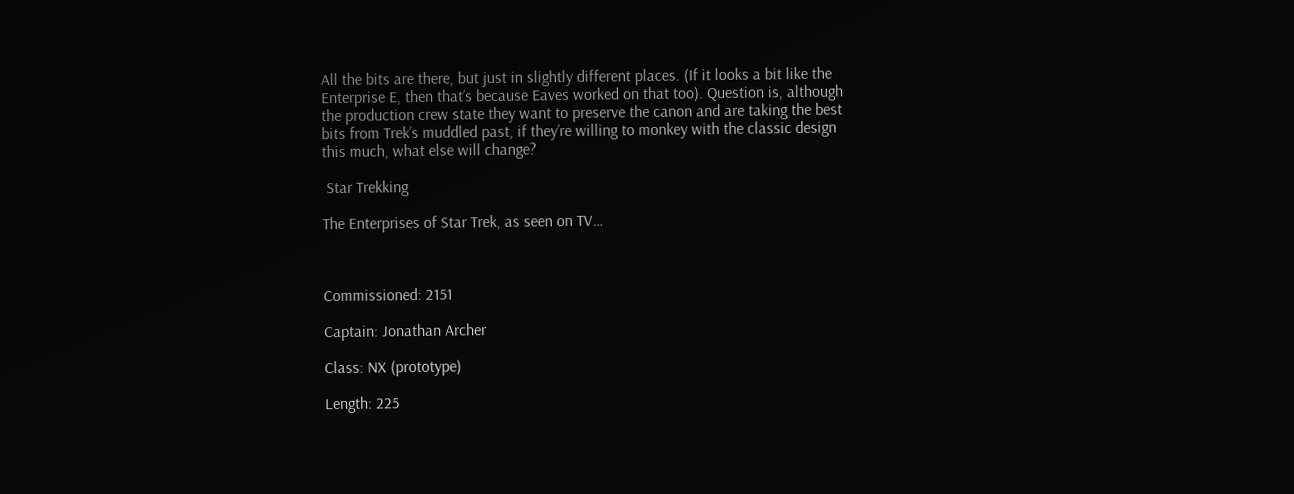All the bits are there, but just in slightly different places. (If it looks a bit like the Enterprise E, then that’s because Eaves worked on that too). Question is, although the production crew state they want to preserve the canon and are taking the best bits from Trek’s muddled past, if they’re willing to monkey with the classic design this much, what else will change?

 Star Trekking

The Enterprises of Star Trek, as seen on TV…



Commissioned: 2151

Captain: Jonathan Archer

Class: NX (prototype)

Length: 225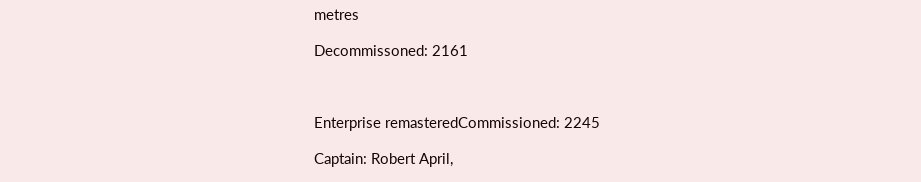metres

Decommissoned: 2161



Enterprise remasteredCommissioned: 2245

Captain: Robert April,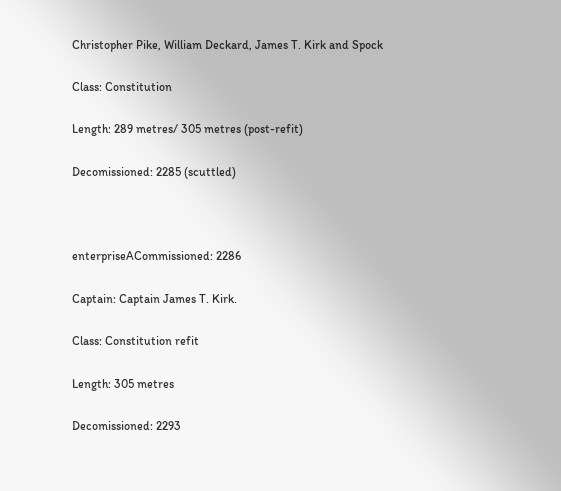Christopher Pike, William Deckard, James T. Kirk and Spock

Class: Constitution

Length: 289 metres/ 305 metres (post-refit)

Decomissioned: 2285 (scuttled)



enterpriseACommissioned: 2286

Captain: Captain James T. Kirk.

Class: Constitution refit

Length: 305 metres

Decomissioned: 2293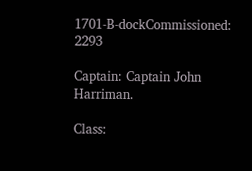1701-B-dockCommissioned: 2293

Captain: Captain John Harriman.

Class: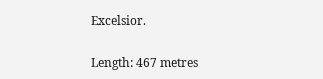Excelsior.

Length: 467 metres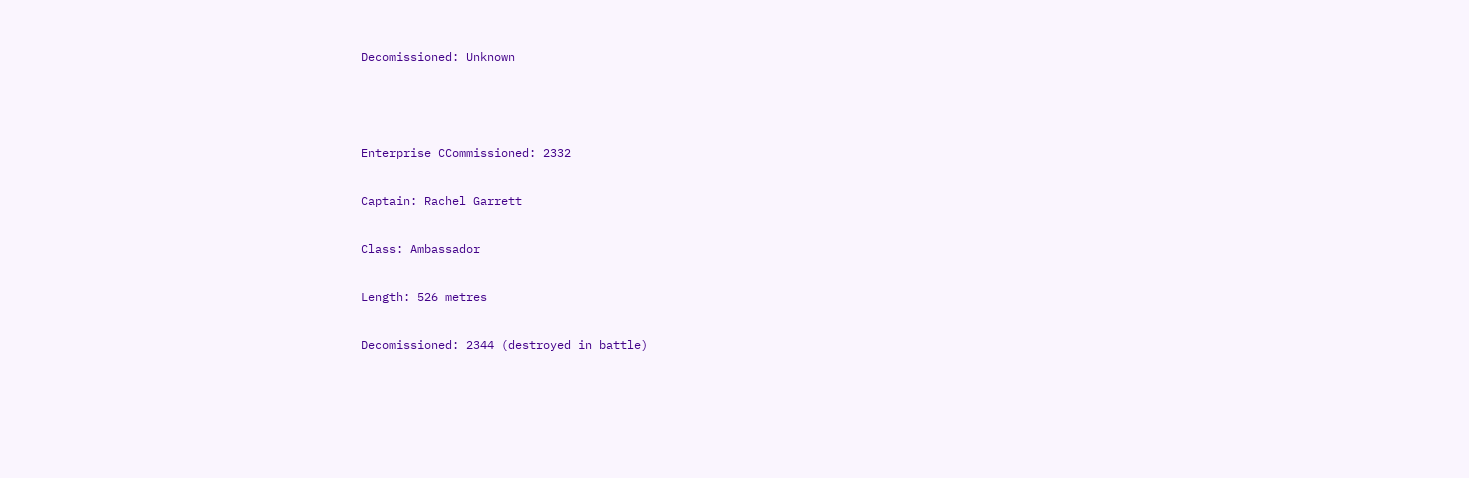Decomissioned: Unknown



Enterprise CCommissioned: 2332

Captain: Rachel Garrett

Class: Ambassador

Length: 526 metres

Decomissioned: 2344 (destroyed in battle)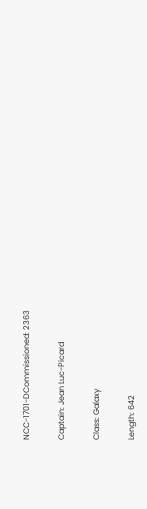NCC-1701-DCommissioned: 2363

Captain: Jean Luc-Picard

Class: Galaxy

Length: 642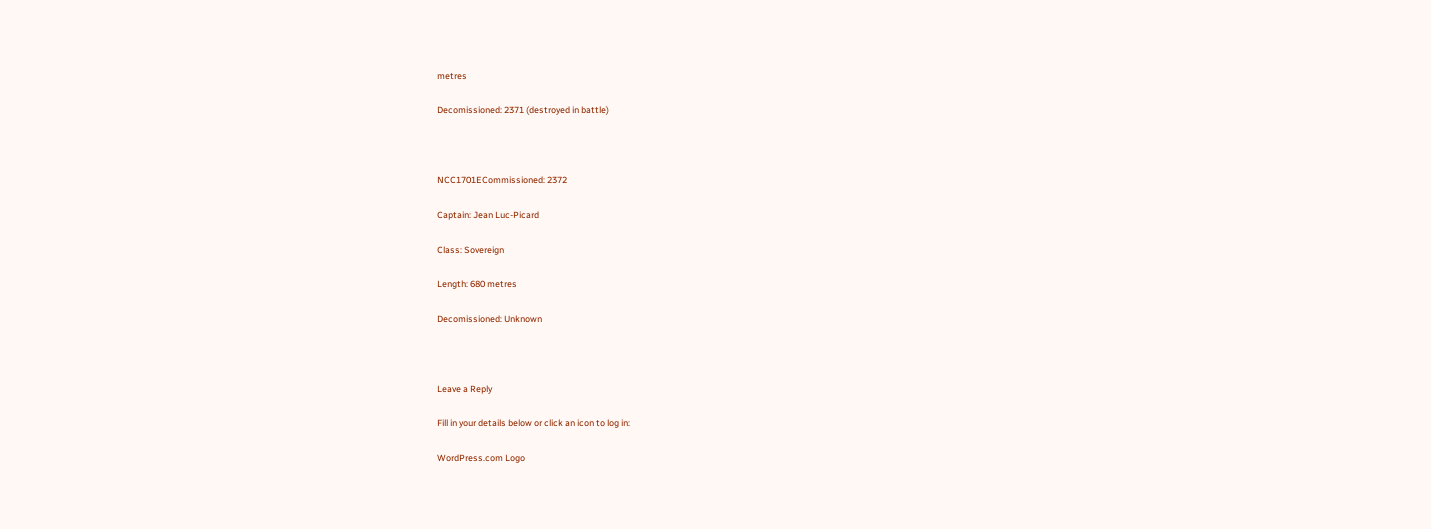metres

Decomissioned: 2371 (destroyed in battle)



NCC1701ECommissioned: 2372

Captain: Jean Luc-Picard

Class: Sovereign

Length: 680 metres

Decomissioned: Unknown



Leave a Reply

Fill in your details below or click an icon to log in:

WordPress.com Logo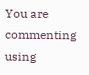You are commenting using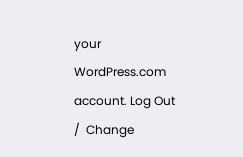your WordPress.com account. Log Out /  Change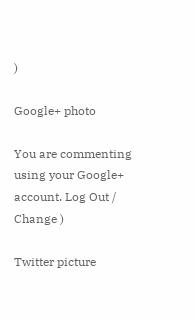)

Google+ photo

You are commenting using your Google+ account. Log Out /  Change )

Twitter picture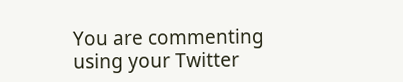You are commenting using your Twitter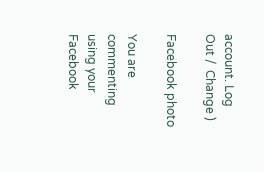account. Log Out /  Change )

Facebook photo

You are commenting using your Facebook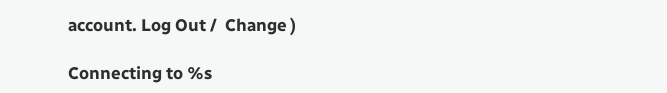account. Log Out /  Change )

Connecting to %s